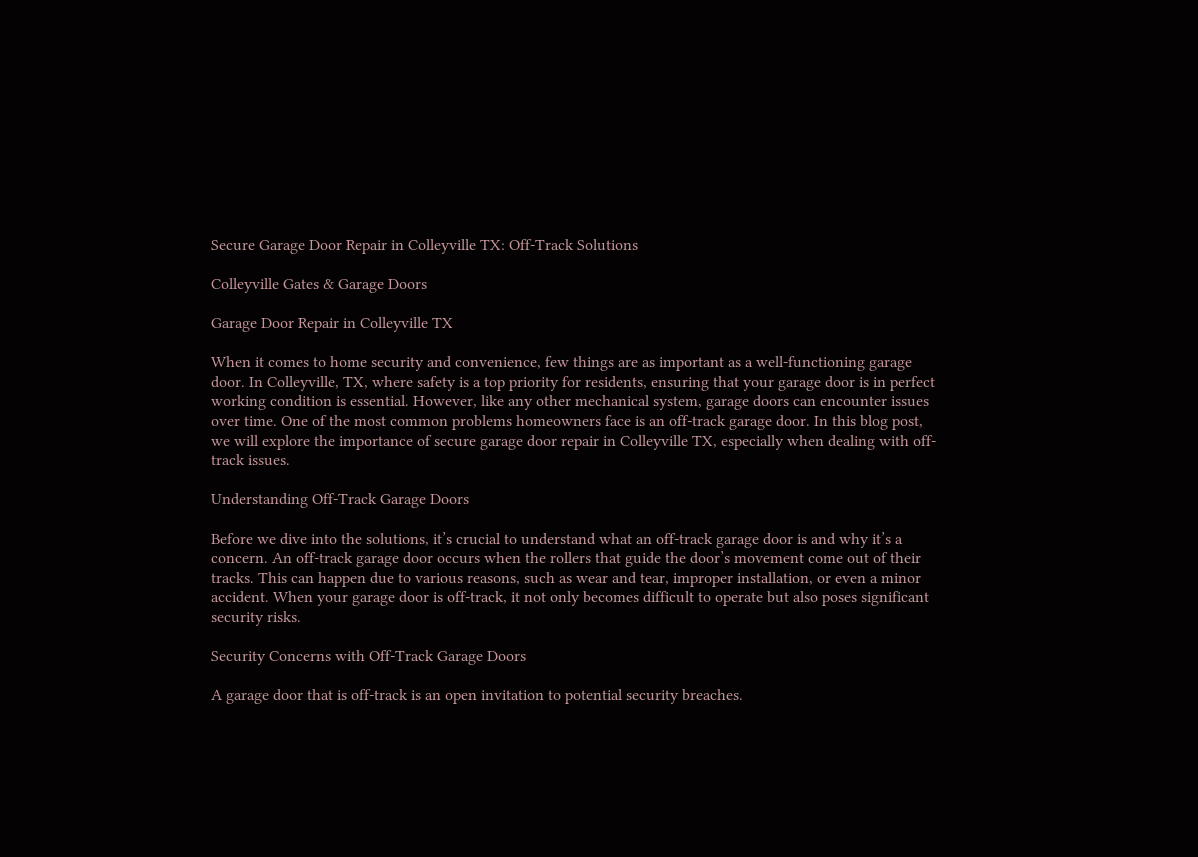Secure Garage Door Repair in Colleyville TX: Off-Track Solutions

Colleyville Gates & Garage Doors

Garage Door Repair in Colleyville TX

When it comes to home security and convenience, few things are as important as a well-functioning garage door. In Colleyville, TX, where safety is a top priority for residents, ensuring that your garage door is in perfect working condition is essential. However, like any other mechanical system, garage doors can encounter issues over time. One of the most common problems homeowners face is an off-track garage door. In this blog post, we will explore the importance of secure garage door repair in Colleyville TX, especially when dealing with off-track issues.

Understanding Off-Track Garage Doors

Before we dive into the solutions, it’s crucial to understand what an off-track garage door is and why it’s a concern. An off-track garage door occurs when the rollers that guide the door’s movement come out of their tracks. This can happen due to various reasons, such as wear and tear, improper installation, or even a minor accident. When your garage door is off-track, it not only becomes difficult to operate but also poses significant security risks.

Security Concerns with Off-Track Garage Doors

A garage door that is off-track is an open invitation to potential security breaches.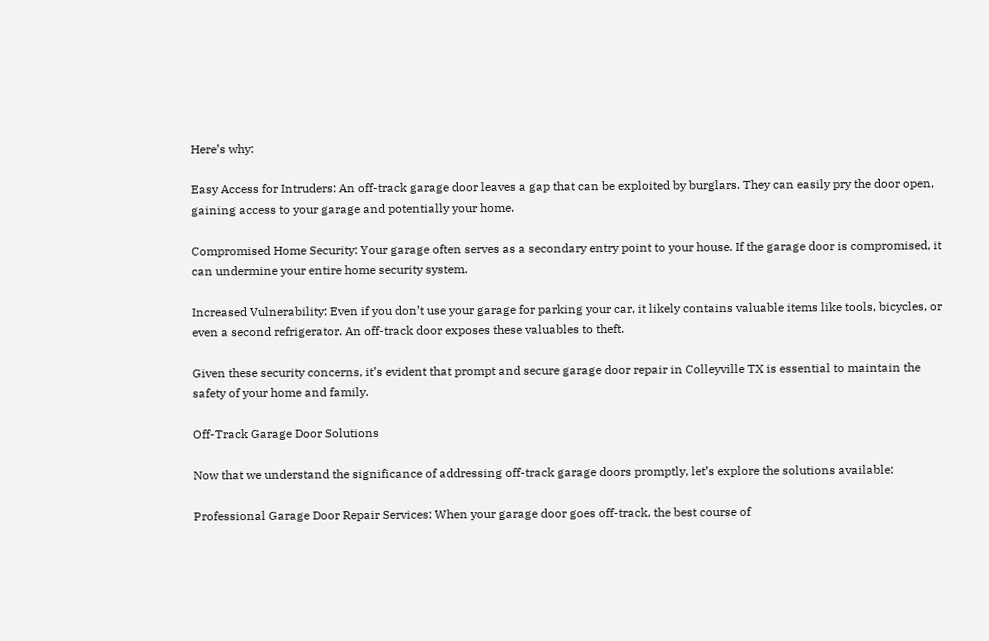Here’s why:

Easy Access for Intruders: An off-track garage door leaves a gap that can be exploited by burglars. They can easily pry the door open, gaining access to your garage and potentially your home.

Compromised Home Security: Your garage often serves as a secondary entry point to your house. If the garage door is compromised, it can undermine your entire home security system.

Increased Vulnerability: Even if you don’t use your garage for parking your car, it likely contains valuable items like tools, bicycles, or even a second refrigerator. An off-track door exposes these valuables to theft.

Given these security concerns, it’s evident that prompt and secure garage door repair in Colleyville TX is essential to maintain the safety of your home and family.

Off-Track Garage Door Solutions

Now that we understand the significance of addressing off-track garage doors promptly, let’s explore the solutions available:

Professional Garage Door Repair Services: When your garage door goes off-track, the best course of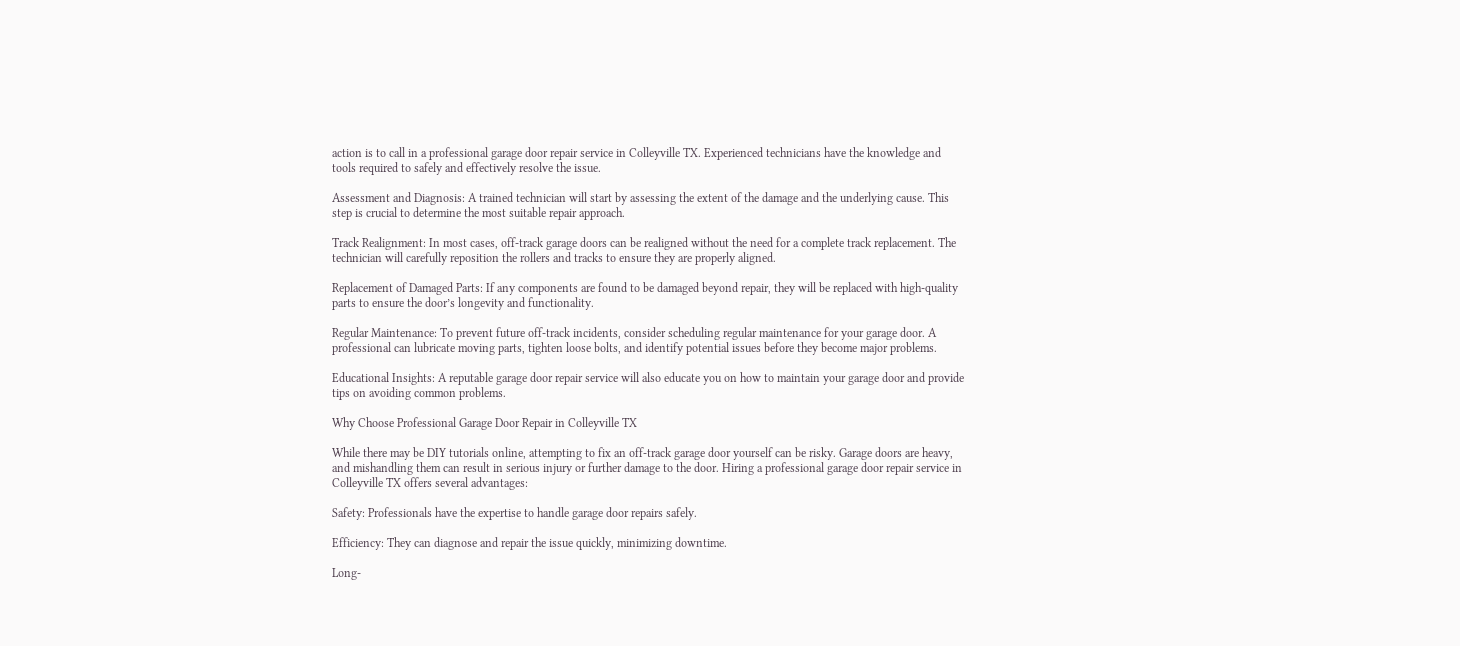action is to call in a professional garage door repair service in Colleyville TX. Experienced technicians have the knowledge and tools required to safely and effectively resolve the issue.

Assessment and Diagnosis: A trained technician will start by assessing the extent of the damage and the underlying cause. This step is crucial to determine the most suitable repair approach.

Track Realignment: In most cases, off-track garage doors can be realigned without the need for a complete track replacement. The technician will carefully reposition the rollers and tracks to ensure they are properly aligned.

Replacement of Damaged Parts: If any components are found to be damaged beyond repair, they will be replaced with high-quality parts to ensure the door’s longevity and functionality.

Regular Maintenance: To prevent future off-track incidents, consider scheduling regular maintenance for your garage door. A professional can lubricate moving parts, tighten loose bolts, and identify potential issues before they become major problems.

Educational Insights: A reputable garage door repair service will also educate you on how to maintain your garage door and provide tips on avoiding common problems.

Why Choose Professional Garage Door Repair in Colleyville TX

While there may be DIY tutorials online, attempting to fix an off-track garage door yourself can be risky. Garage doors are heavy, and mishandling them can result in serious injury or further damage to the door. Hiring a professional garage door repair service in Colleyville TX offers several advantages:

Safety: Professionals have the expertise to handle garage door repairs safely.

Efficiency: They can diagnose and repair the issue quickly, minimizing downtime.

Long-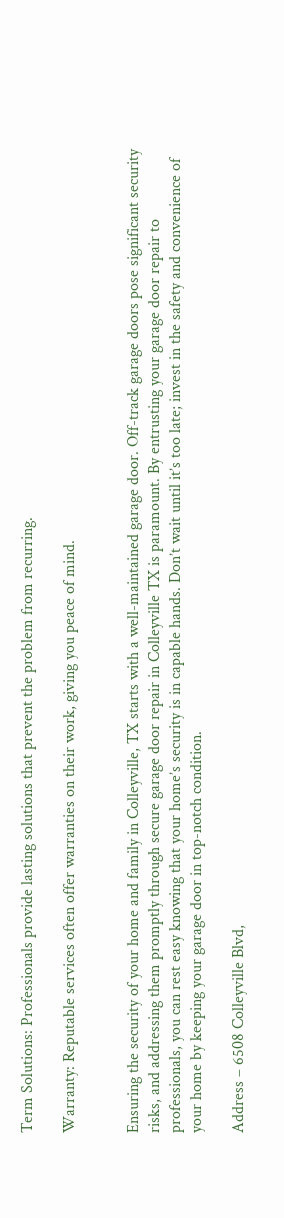Term Solutions: Professionals provide lasting solutions that prevent the problem from recurring.

Warranty: Reputable services often offer warranties on their work, giving you peace of mind.


Ensuring the security of your home and family in Colleyville, TX starts with a well-maintained garage door. Off-track garage doors pose significant security risks, and addressing them promptly through secure garage door repair in Colleyville TX is paramount. By entrusting your garage door repair to professionals, you can rest easy knowing that your home’s security is in capable hands. Don’t wait until it’s too late; invest in the safety and convenience of your home by keeping your garage door in top-notch condition.

Address – 6508 Colleyville Blvd,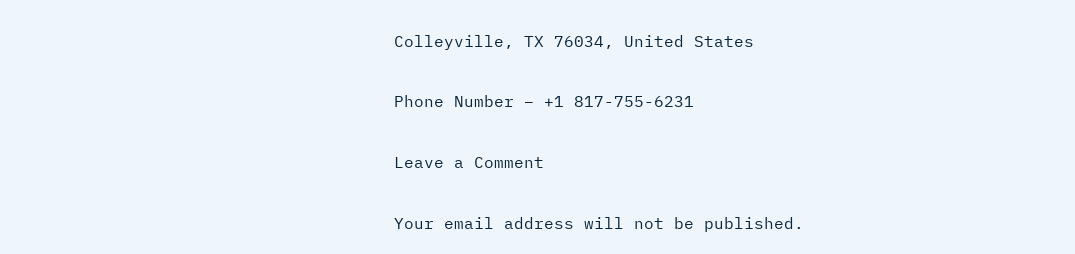Colleyville, TX 76034, United States

Phone Number – +1 817-755-6231

Leave a Comment

Your email address will not be published.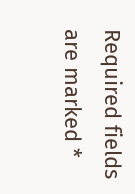Required fields are marked *